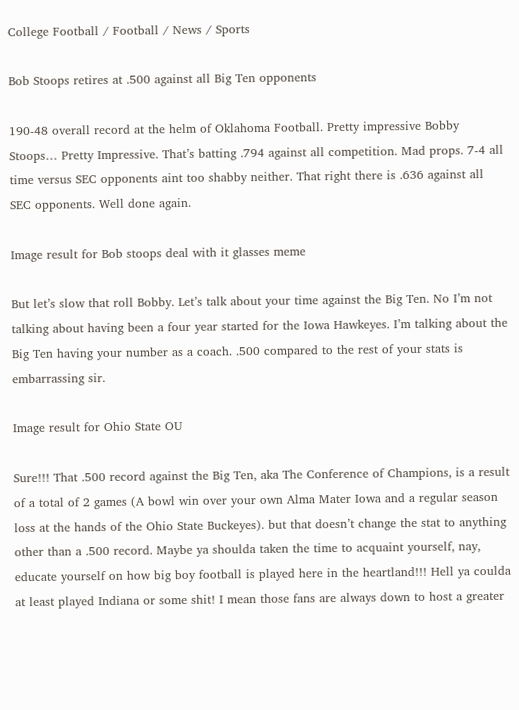College Football / Football / News / Sports

Bob Stoops retires at .500 against all Big Ten opponents

190-48 overall record at the helm of Oklahoma Football. Pretty impressive Bobby Stoops… Pretty Impressive. That’s batting .794 against all competition. Mad props. 7-4 all time versus SEC opponents aint too shabby neither. That right there is .636 against all SEC opponents. Well done again.

Image result for Bob stoops deal with it glasses meme

But let’s slow that roll Bobby. Let’s talk about your time against the Big Ten. No I’m not talking about having been a four year started for the Iowa Hawkeyes. I’m talking about the Big Ten having your number as a coach. .500 compared to the rest of your stats is embarrassing sir.

Image result for Ohio State OU

Sure!!! That .500 record against the Big Ten, aka The Conference of Champions, is a result of a total of 2 games (A bowl win over your own Alma Mater Iowa and a regular season loss at the hands of the Ohio State Buckeyes). but that doesn’t change the stat to anything other than a .500 record. Maybe ya shoulda taken the time to acquaint yourself, nay, educate yourself on how big boy football is played here in the heartland!!! Hell ya coulda at least played Indiana or some shit! I mean those fans are always down to host a greater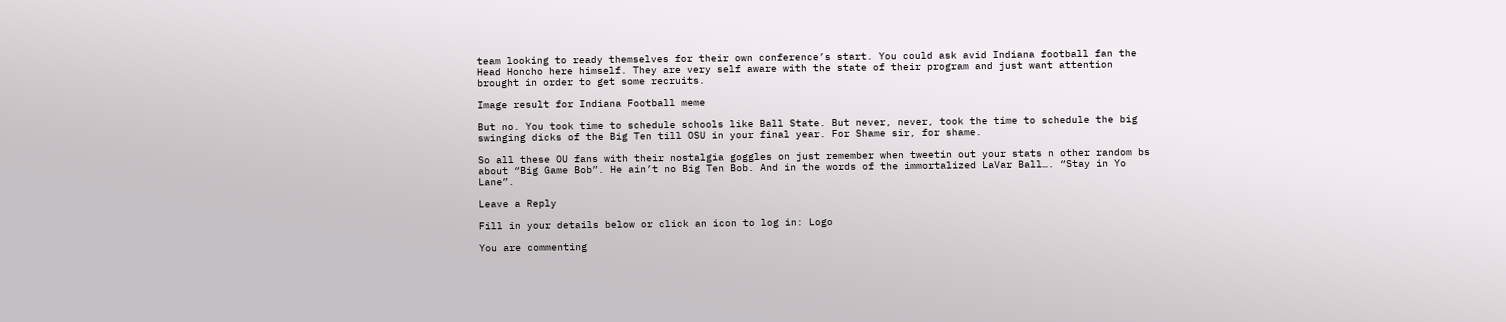team looking to ready themselves for their own conference’s start. You could ask avid Indiana football fan the Head Honcho here himself. They are very self aware with the state of their program and just want attention brought in order to get some recruits.

Image result for Indiana Football meme

But no. You took time to schedule schools like Ball State. But never, never, took the time to schedule the big swinging dicks of the Big Ten till OSU in your final year. For Shame sir, for shame.

So all these OU fans with their nostalgia goggles on just remember when tweetin out your stats n other random bs about “Big Game Bob”. He ain’t no Big Ten Bob. And in the words of the immortalized LaVar Ball…. “Stay in Yo Lane”.

Leave a Reply

Fill in your details below or click an icon to log in: Logo

You are commenting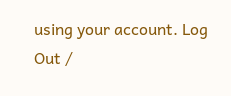using your account. Log Out /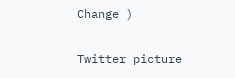Change )

Twitter picture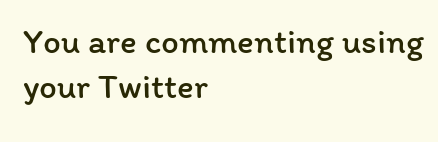You are commenting using your Twitter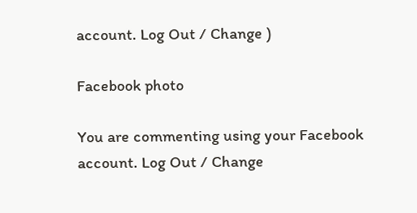account. Log Out / Change )

Facebook photo

You are commenting using your Facebook account. Log Out / Change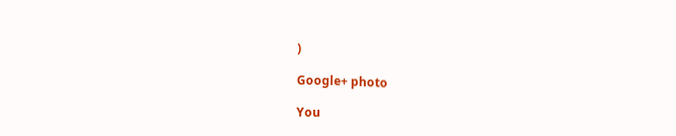)

Google+ photo

You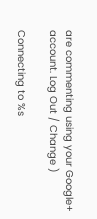are commenting using your Google+ account. Log Out / Change )

Connecting to %s